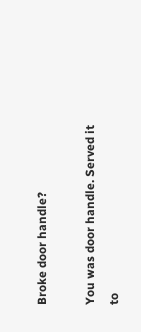Broke door handle?

You was door handle. Served it to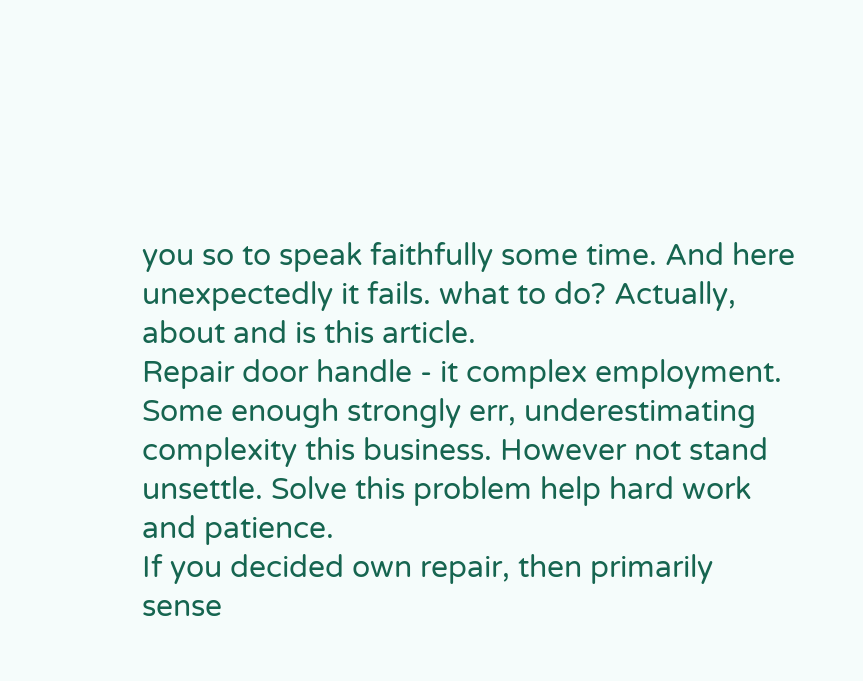you so to speak faithfully some time. And here unexpectedly it fails. what to do? Actually, about and is this article.
Repair door handle - it complex employment. Some enough strongly err, underestimating complexity this business. However not stand unsettle. Solve this problem help hard work and patience.
If you decided own repair, then primarily sense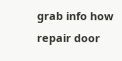grab info how repair door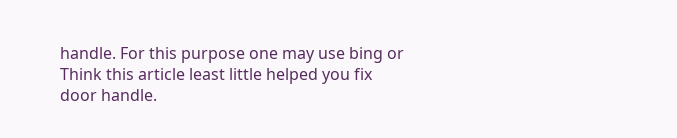handle. For this purpose one may use bing or
Think this article least little helped you fix door handle.